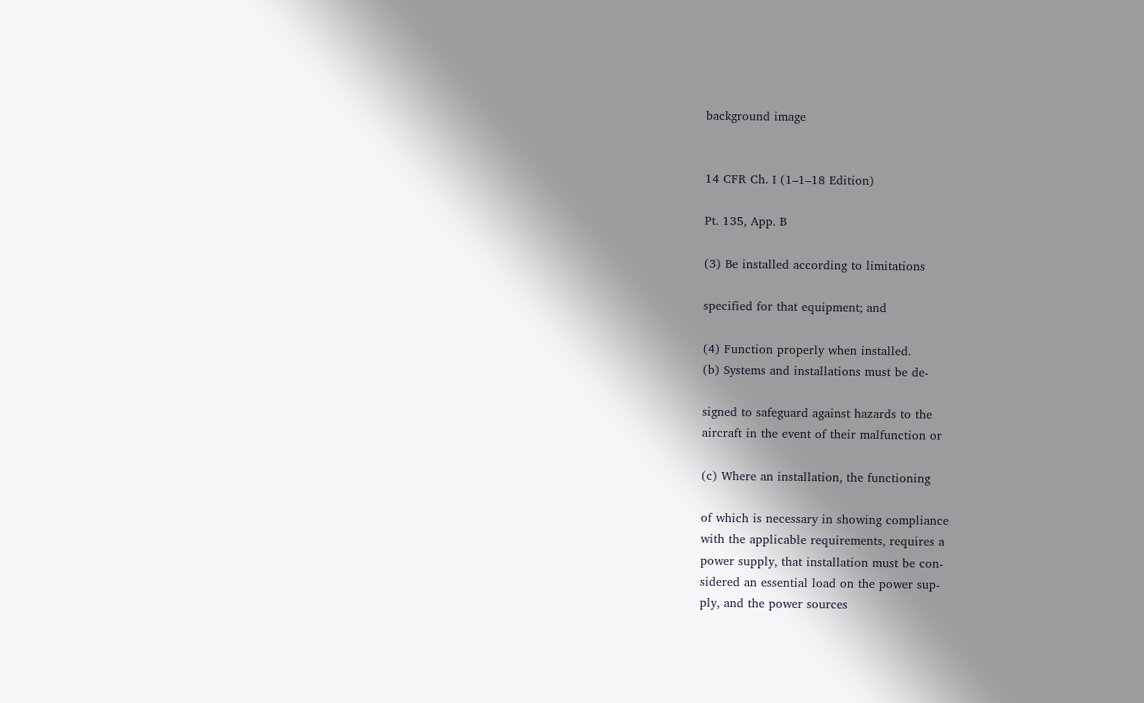background image


14 CFR Ch. I (1–1–18 Edition)

Pt. 135, App. B

(3) Be installed according to limitations

specified for that equipment; and

(4) Function properly when installed.
(b) Systems and installations must be de-

signed to safeguard against hazards to the
aircraft in the event of their malfunction or

(c) Where an installation, the functioning

of which is necessary in showing compliance
with the applicable requirements, requires a
power supply, that installation must be con-
sidered an essential load on the power sup-
ply, and the power sources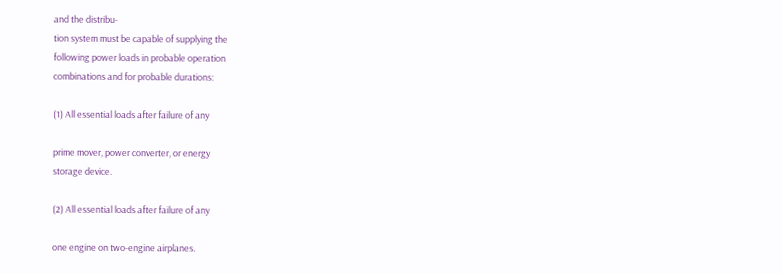and the distribu-
tion system must be capable of supplying the
following power loads in probable operation
combinations and for probable durations:

(1) All essential loads after failure of any

prime mover, power converter, or energy
storage device.

(2) All essential loads after failure of any

one engine on two-engine airplanes.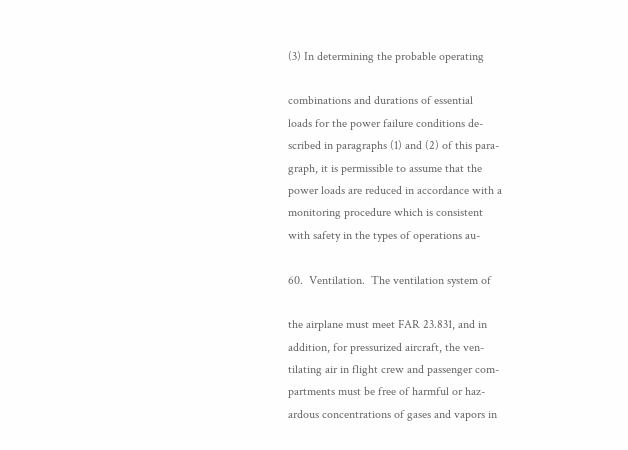(3) In determining the probable operating

combinations and durations of essential
loads for the power failure conditions de-
scribed in paragraphs (1) and (2) of this para-
graph, it is permissible to assume that the
power loads are reduced in accordance with a
monitoring procedure which is consistent
with safety in the types of operations au-

60.  Ventilation.  The ventilation system of

the airplane must meet FAR 23.831, and in
addition, for pressurized aircraft, the ven-
tilating air in flight crew and passenger com-
partments must be free of harmful or haz-
ardous concentrations of gases and vapors in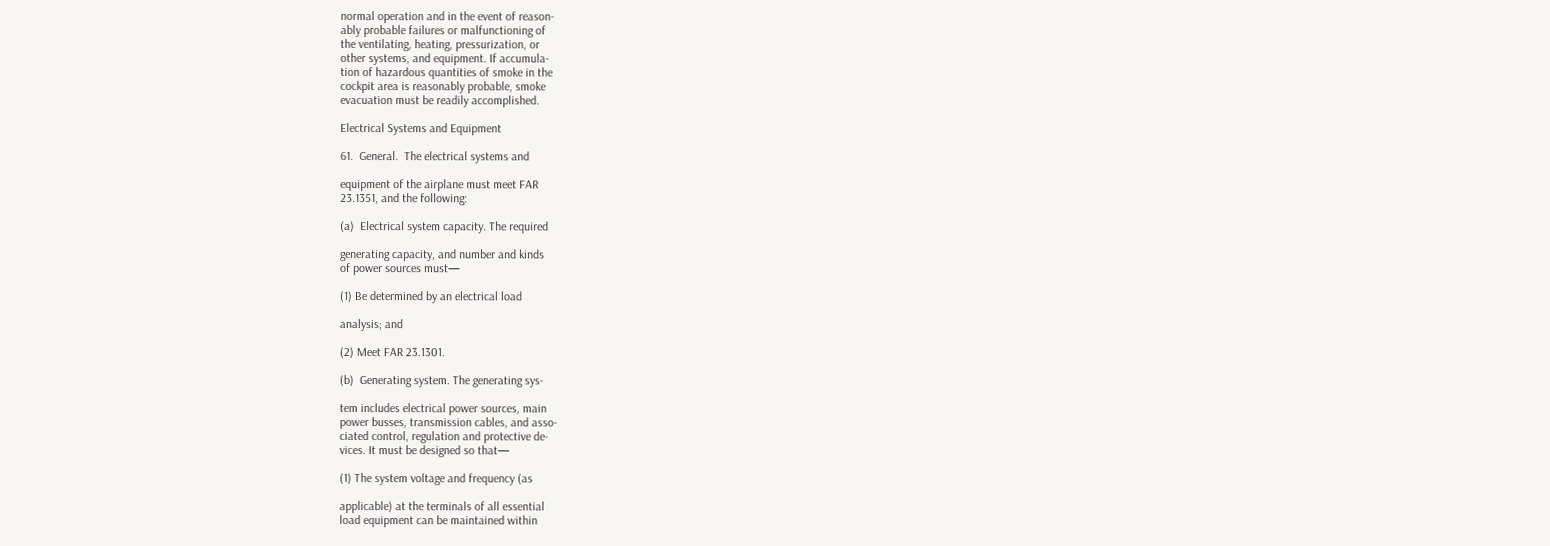normal operation and in the event of reason-
ably probable failures or malfunctioning of
the ventilating, heating, pressurization, or
other systems, and equipment. If accumula-
tion of hazardous quantities of smoke in the
cockpit area is reasonably probable, smoke
evacuation must be readily accomplished.

Electrical Systems and Equipment

61.  General.  The electrical systems and

equipment of the airplane must meet FAR
23.1351, and the following:

(a)  Electrical system capacity. The required

generating capacity, and number and kinds
of power sources must—

(1) Be determined by an electrical load

analysis; and

(2) Meet FAR 23.1301.

(b)  Generating system. The generating sys-

tem includes electrical power sources, main
power busses, transmission cables, and asso-
ciated control, regulation and protective de-
vices. It must be designed so that—

(1) The system voltage and frequency (as

applicable) at the terminals of all essential
load equipment can be maintained within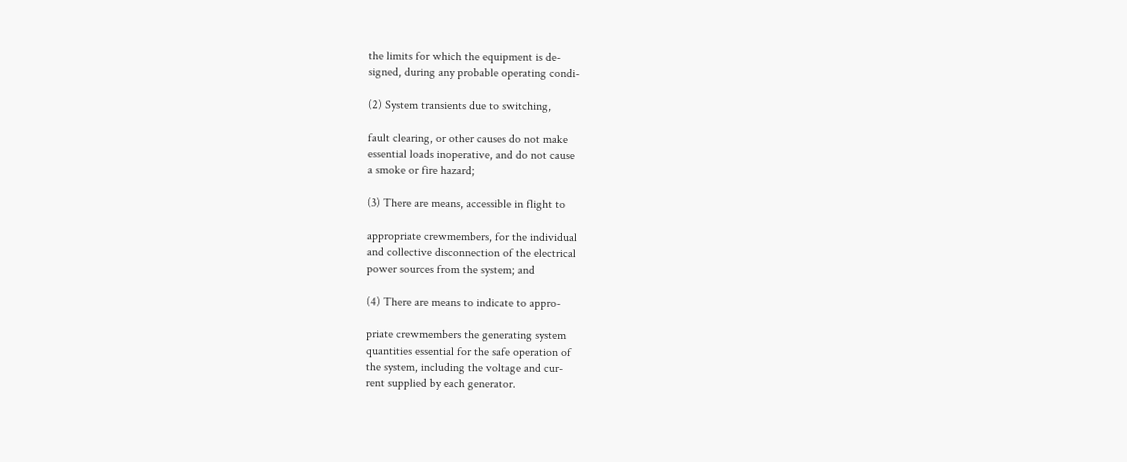the limits for which the equipment is de-
signed, during any probable operating condi-

(2) System transients due to switching,

fault clearing, or other causes do not make
essential loads inoperative, and do not cause
a smoke or fire hazard;

(3) There are means, accessible in flight to

appropriate crewmembers, for the individual
and collective disconnection of the electrical
power sources from the system; and

(4) There are means to indicate to appro-

priate crewmembers the generating system
quantities essential for the safe operation of
the system, including the voltage and cur-
rent supplied by each generator.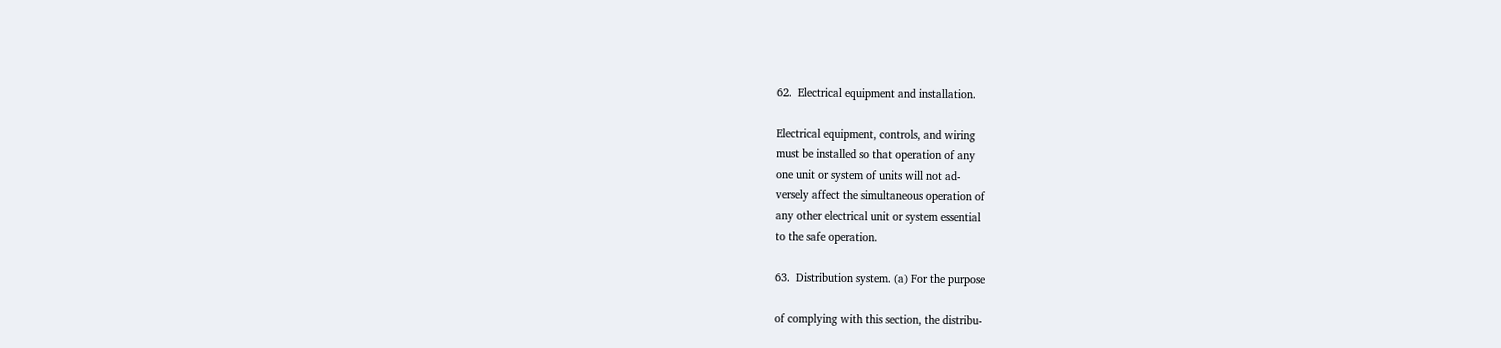62.  Electrical equipment and installation.

Electrical equipment, controls, and wiring
must be installed so that operation of any
one unit or system of units will not ad-
versely affect the simultaneous operation of
any other electrical unit or system essential
to the safe operation.

63.  Distribution system. (a) For the purpose

of complying with this section, the distribu-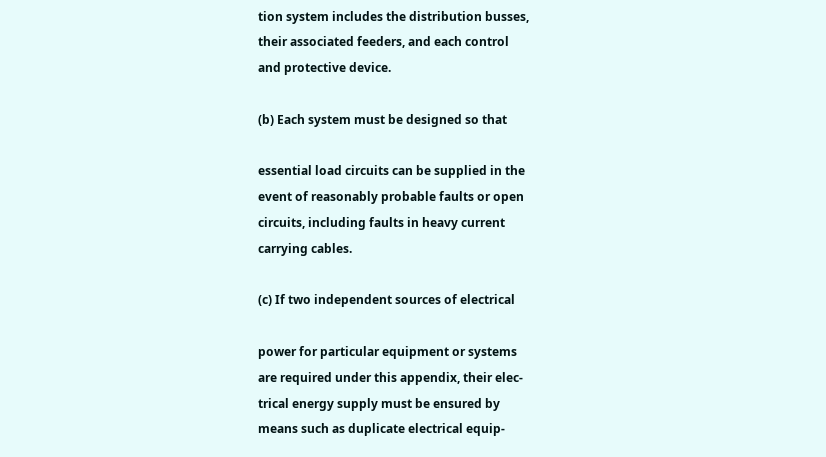tion system includes the distribution busses,
their associated feeders, and each control
and protective device.

(b) Each system must be designed so that

essential load circuits can be supplied in the
event of reasonably probable faults or open
circuits, including faults in heavy current
carrying cables.

(c) If two independent sources of electrical

power for particular equipment or systems
are required under this appendix, their elec-
trical energy supply must be ensured by
means such as duplicate electrical equip-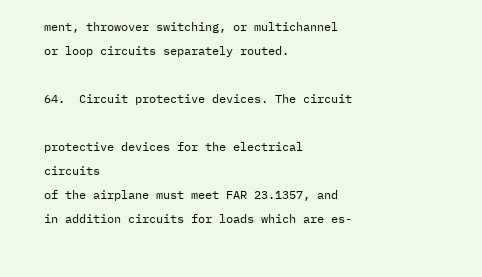ment, throwover switching, or multichannel
or loop circuits separately routed.

64.  Circuit protective devices. The circuit

protective devices for the electrical circuits
of the airplane must meet FAR 23.1357, and
in addition circuits for loads which are es-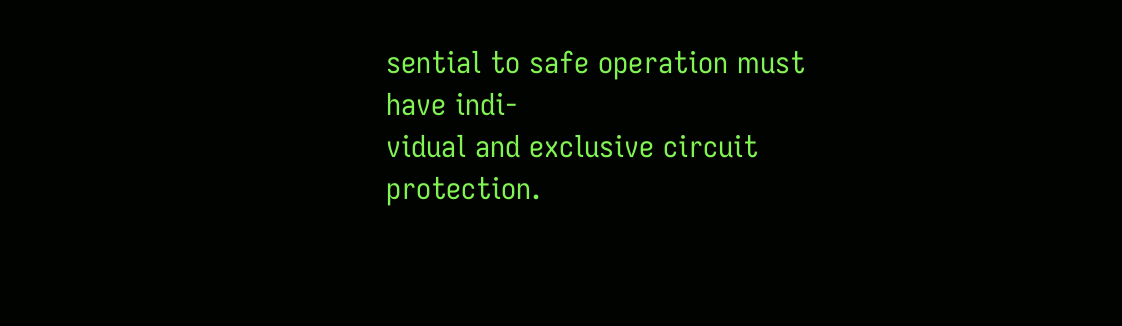sential to safe operation must have indi-
vidual and exclusive circuit protection.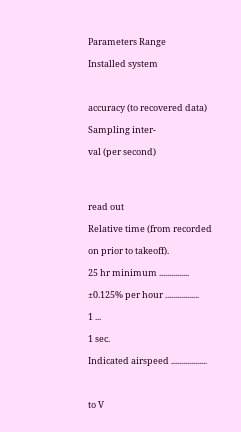Parameters Range

Installed system



accuracy (to recovered data)

Sampling inter-

val (per second)




read out

Relative time (from recorded

on prior to takeoff).

25 hr minimum ...............

±0.125% per hour .................

1 ...

1 sec.

Indicated airspeed ..................



to V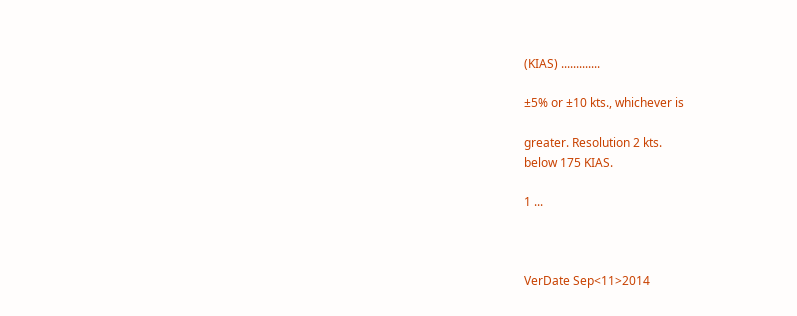(KIAS) .............

±5% or ±10 kts., whichever is

greater. Resolution 2 kts.
below 175 KIAS.

1 ...



VerDate Sep<11>2014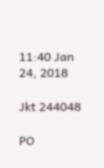11:40 Jan 24, 2018

Jkt 244048

PO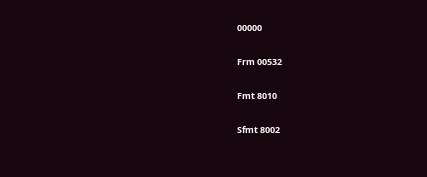00000

Frm 00532

Fmt 8010

Sfmt 8002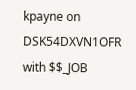kpayne on DSK54DXVN1OFR with $$_JOB